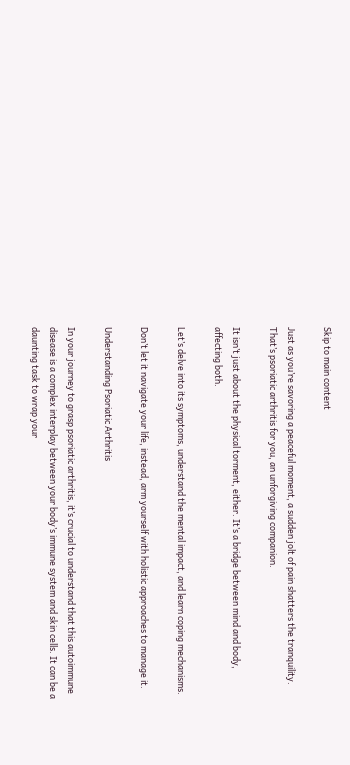Skip to main content

Just as you’re savoring a peaceful moment, a sudden jolt of pain shatters the tranquility. That’s psoriatic arthritis for you, an unforgiving companion.

It isn’t just about the physical torment, either. It’s a bridge between mind and body, affecting both.

Let’s delve into its symptoms, understand the mental impact, and learn coping mechanisms.

Don’t let it navigate your life, instead, arm yourself with holistic approaches to manage it.

Understanding Psoriatic Arthritis

In your journey to grasp psoriatic arthritis, it’s crucial to understand that this autoimmune disease is a complex interplay between your body’s immune system and skin cells. It can be a daunting task to wrap your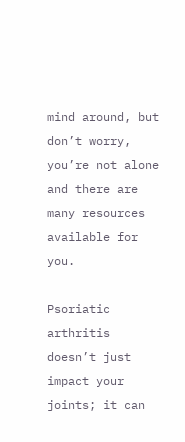mind around, but don’t worry, you’re not alone and there are many resources available for you.

Psoriatic arthritis doesn’t just impact your joints; it can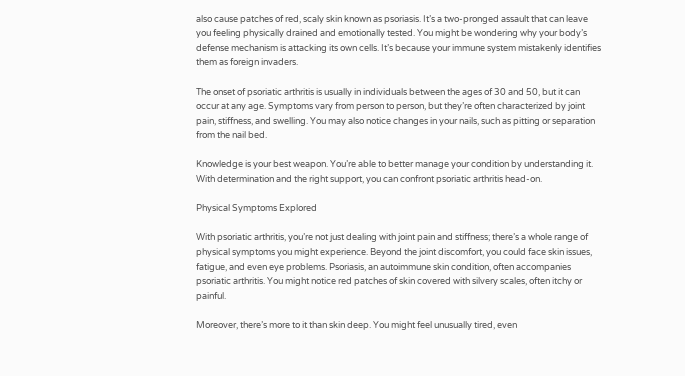also cause patches of red, scaly skin known as psoriasis. It’s a two-pronged assault that can leave you feeling physically drained and emotionally tested. You might be wondering why your body’s defense mechanism is attacking its own cells. It’s because your immune system mistakenly identifies them as foreign invaders.

The onset of psoriatic arthritis is usually in individuals between the ages of 30 and 50, but it can occur at any age. Symptoms vary from person to person, but they’re often characterized by joint pain, stiffness, and swelling. You may also notice changes in your nails, such as pitting or separation from the nail bed.

Knowledge is your best weapon. You’re able to better manage your condition by understanding it. With determination and the right support, you can confront psoriatic arthritis head-on.

Physical Symptoms Explored

With psoriatic arthritis, you’re not just dealing with joint pain and stiffness; there’s a whole range of physical symptoms you might experience. Beyond the joint discomfort, you could face skin issues, fatigue, and even eye problems. Psoriasis, an autoimmune skin condition, often accompanies psoriatic arthritis. You might notice red patches of skin covered with silvery scales, often itchy or painful.

Moreover, there’s more to it than skin deep. You might feel unusually tired, even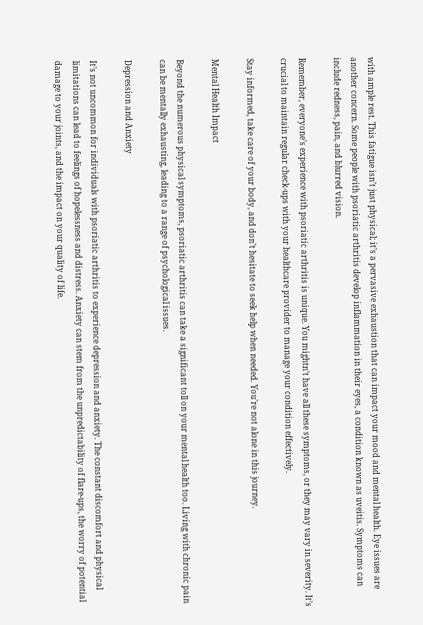with ample rest. This fatigue isn’t just physical; it’s a pervasive exhaustion that can impact your mood and mental health. Eye issues are another concern. Some people with psoriatic arthritis develop inflammation in their eyes, a condition known as uveitis. Symptoms can include redness, pain, and blurred vision.

Remember, everyone’s experience with psoriatic arthritis is unique. You mightn’t have all these symptoms, or they may vary in severity. It’s crucial to maintain regular check-ups with your healthcare provider to manage your condition effectively.

Stay informed, take care of your body, and don’t hesitate to seek help when needed. You’re not alone in this journey.

Mental Health Impact

Beyond the numerous physical symptoms, psoriatic arthritis can take a significant toll on your mental health too. Living with chronic pain can be mentally exhausting, leading to a range of psychological issues.

Depression and Anxiety

It’s not uncommon for individuals with psoriatic arthritis to experience depression and anxiety. The constant discomfort and physical limitations can lead to feelings of hopelessness and distress. Anxiety can stem from the unpredictability of flare-ups, the worry of potential damage to your joints, and the impact on your quality of life.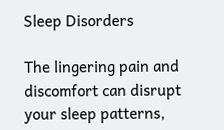Sleep Disorders

The lingering pain and discomfort can disrupt your sleep patterns,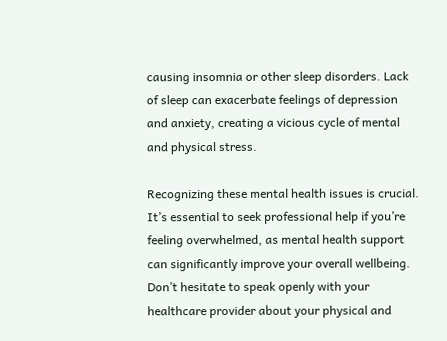causing insomnia or other sleep disorders. Lack of sleep can exacerbate feelings of depression and anxiety, creating a vicious cycle of mental and physical stress.

Recognizing these mental health issues is crucial. It’s essential to seek professional help if you’re feeling overwhelmed, as mental health support can significantly improve your overall wellbeing. Don’t hesitate to speak openly with your healthcare provider about your physical and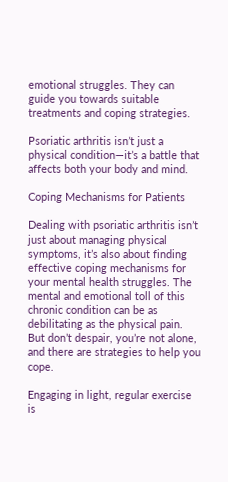emotional struggles. They can guide you towards suitable treatments and coping strategies.

Psoriatic arthritis isn’t just a physical condition—it’s a battle that affects both your body and mind.

Coping Mechanisms for Patients

Dealing with psoriatic arthritis isn’t just about managing physical symptoms, it’s also about finding effective coping mechanisms for your mental health struggles. The mental and emotional toll of this chronic condition can be as debilitating as the physical pain. But don’t despair, you’re not alone, and there are strategies to help you cope.

Engaging in light, regular exercise is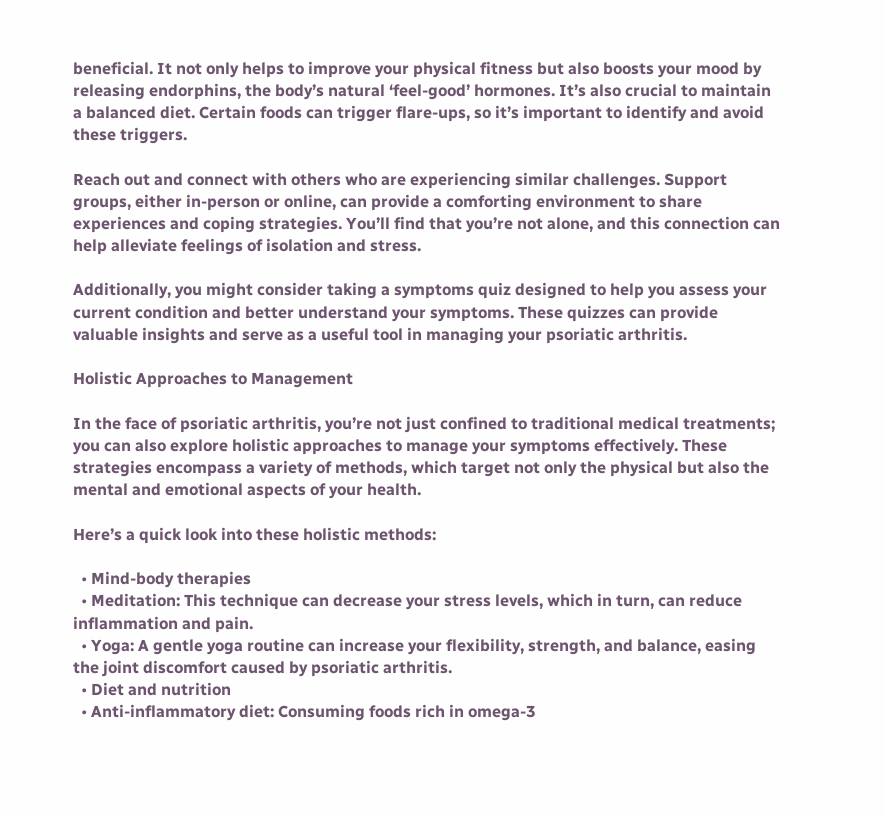beneficial. It not only helps to improve your physical fitness but also boosts your mood by releasing endorphins, the body’s natural ‘feel-good’ hormones. It’s also crucial to maintain a balanced diet. Certain foods can trigger flare-ups, so it’s important to identify and avoid these triggers.

Reach out and connect with others who are experiencing similar challenges. Support groups, either in-person or online, can provide a comforting environment to share experiences and coping strategies. You’ll find that you’re not alone, and this connection can help alleviate feelings of isolation and stress.

Additionally, you might consider taking a symptoms quiz designed to help you assess your current condition and better understand your symptoms. These quizzes can provide valuable insights and serve as a useful tool in managing your psoriatic arthritis.

Holistic Approaches to Management

In the face of psoriatic arthritis, you’re not just confined to traditional medical treatments; you can also explore holistic approaches to manage your symptoms effectively. These strategies encompass a variety of methods, which target not only the physical but also the mental and emotional aspects of your health.

Here’s a quick look into these holistic methods:

  • Mind-body therapies
  • Meditation: This technique can decrease your stress levels, which in turn, can reduce inflammation and pain.
  • Yoga: A gentle yoga routine can increase your flexibility, strength, and balance, easing the joint discomfort caused by psoriatic arthritis.
  • Diet and nutrition
  • Anti-inflammatory diet: Consuming foods rich in omega-3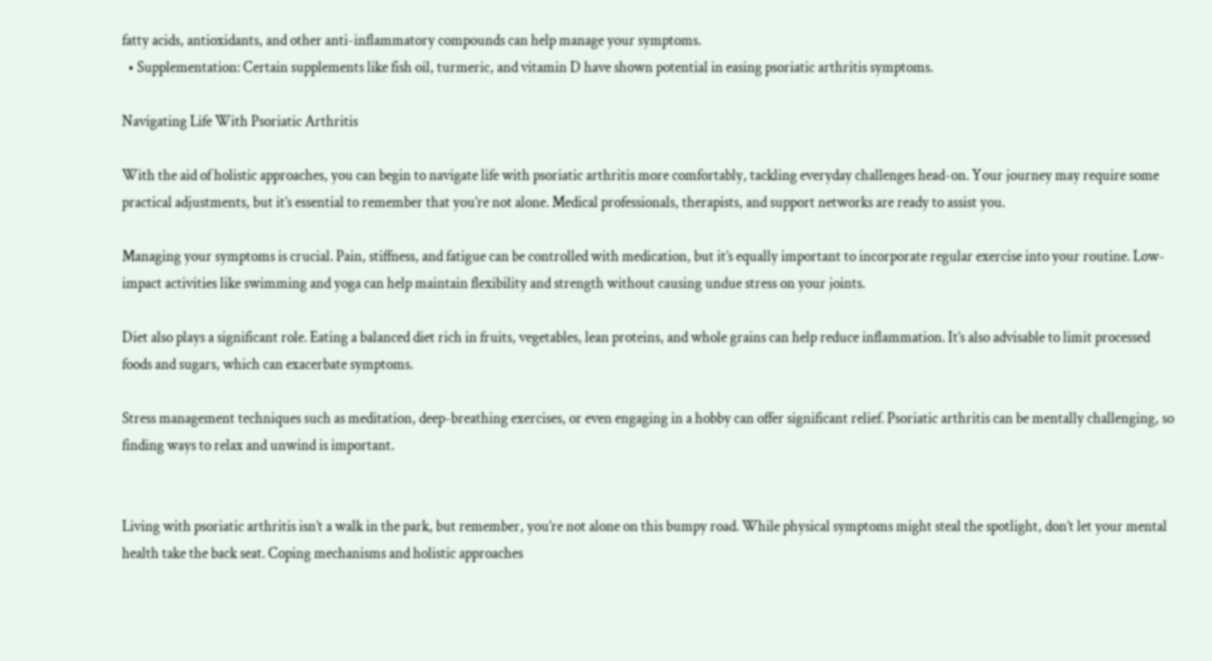fatty acids, antioxidants, and other anti-inflammatory compounds can help manage your symptoms.
  • Supplementation: Certain supplements like fish oil, turmeric, and vitamin D have shown potential in easing psoriatic arthritis symptoms.

Navigating Life With Psoriatic Arthritis

With the aid of holistic approaches, you can begin to navigate life with psoriatic arthritis more comfortably, tackling everyday challenges head-on. Your journey may require some practical adjustments, but it’s essential to remember that you’re not alone. Medical professionals, therapists, and support networks are ready to assist you.

Managing your symptoms is crucial. Pain, stiffness, and fatigue can be controlled with medication, but it’s equally important to incorporate regular exercise into your routine. Low-impact activities like swimming and yoga can help maintain flexibility and strength without causing undue stress on your joints.

Diet also plays a significant role. Eating a balanced diet rich in fruits, vegetables, lean proteins, and whole grains can help reduce inflammation. It’s also advisable to limit processed foods and sugars, which can exacerbate symptoms.

Stress management techniques such as meditation, deep-breathing exercises, or even engaging in a hobby can offer significant relief. Psoriatic arthritis can be mentally challenging, so finding ways to relax and unwind is important.


Living with psoriatic arthritis isn’t a walk in the park, but remember, you’re not alone on this bumpy road. While physical symptoms might steal the spotlight, don’t let your mental health take the back seat. Coping mechanisms and holistic approaches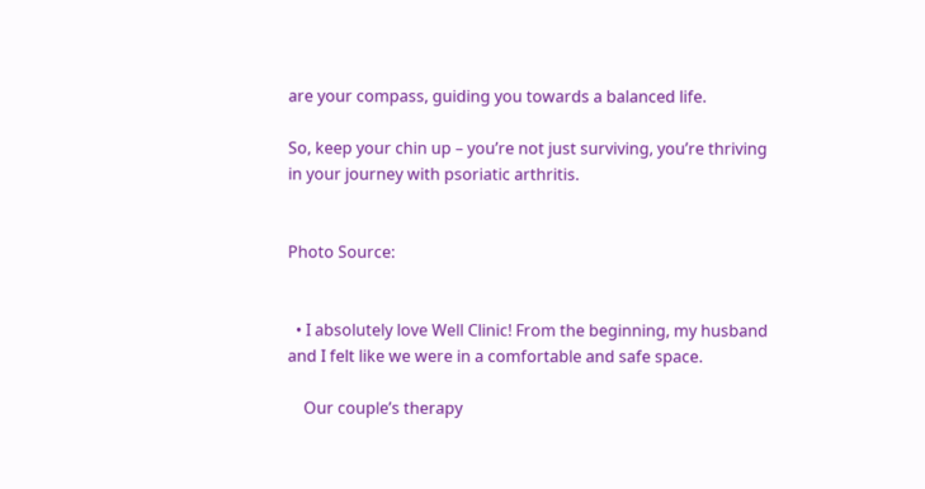are your compass, guiding you towards a balanced life.

So, keep your chin up – you’re not just surviving, you’re thriving in your journey with psoriatic arthritis.


Photo Source:


  • I absolutely love Well Clinic! From the beginning, my husband and I felt like we were in a comfortable and safe space.

    Our couple’s therapy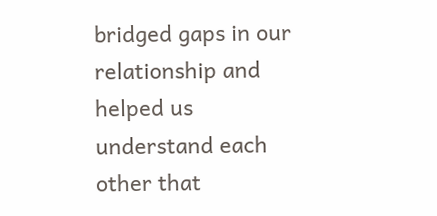bridged gaps in our relationship and helped us understand each other that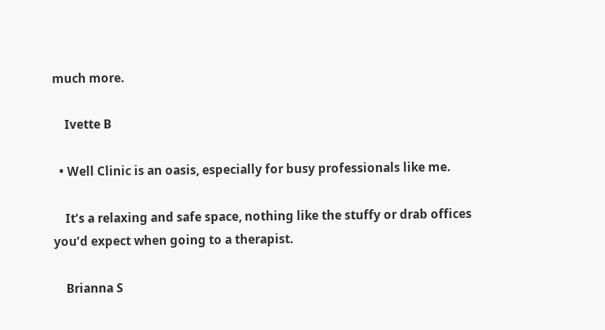much more.

    Ivette B

  • Well Clinic is an oasis, especially for busy professionals like me.

    It’s a relaxing and safe space, nothing like the stuffy or drab offices you’d expect when going to a therapist.

    Brianna S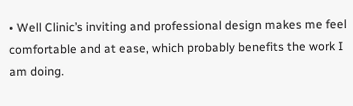• Well Clinic’s inviting and professional design makes me feel comfortable and at ease, which probably benefits the work I am doing.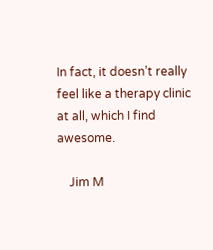In fact, it doesn’t really feel like a therapy clinic at all, which I find awesome.

    Jim M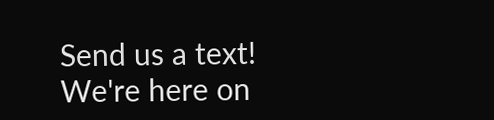Send us a text! We're here on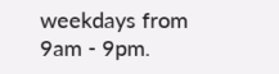weekdays from 9am - 9pm.